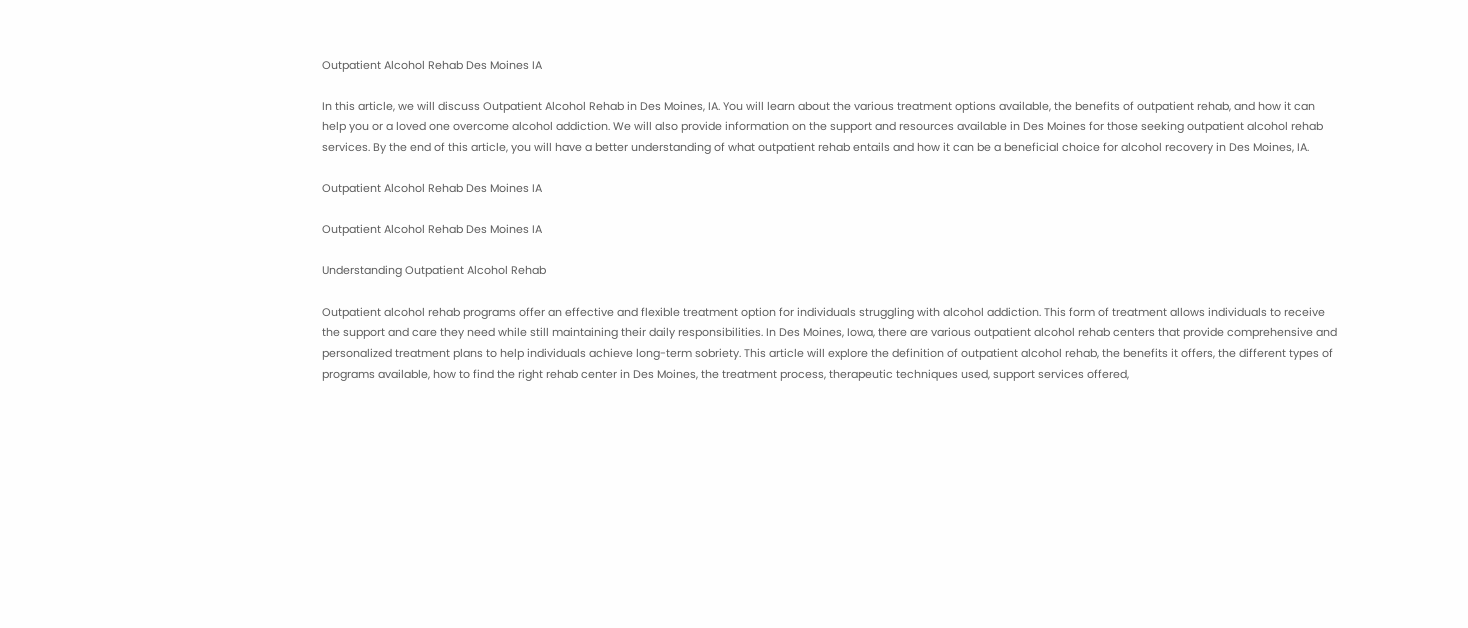Outpatient Alcohol Rehab Des Moines IA

In this article, we will discuss Outpatient Alcohol Rehab in Des Moines, IA. You will learn about the various treatment options available, the benefits of outpatient rehab, and how it can help you or a loved one overcome alcohol addiction. We will also provide information on the support and resources available in Des Moines for those seeking outpatient alcohol rehab services. By the end of this article, you will have a better understanding of what outpatient rehab entails and how it can be a beneficial choice for alcohol recovery in Des Moines, IA.

Outpatient Alcohol Rehab Des Moines IA

Outpatient Alcohol Rehab Des Moines IA

Understanding Outpatient Alcohol Rehab

Outpatient alcohol rehab programs offer an effective and flexible treatment option for individuals struggling with alcohol addiction. This form of treatment allows individuals to receive the support and care they need while still maintaining their daily responsibilities. In Des Moines, Iowa, there are various outpatient alcohol rehab centers that provide comprehensive and personalized treatment plans to help individuals achieve long-term sobriety. This article will explore the definition of outpatient alcohol rehab, the benefits it offers, the different types of programs available, how to find the right rehab center in Des Moines, the treatment process, therapeutic techniques used, support services offered,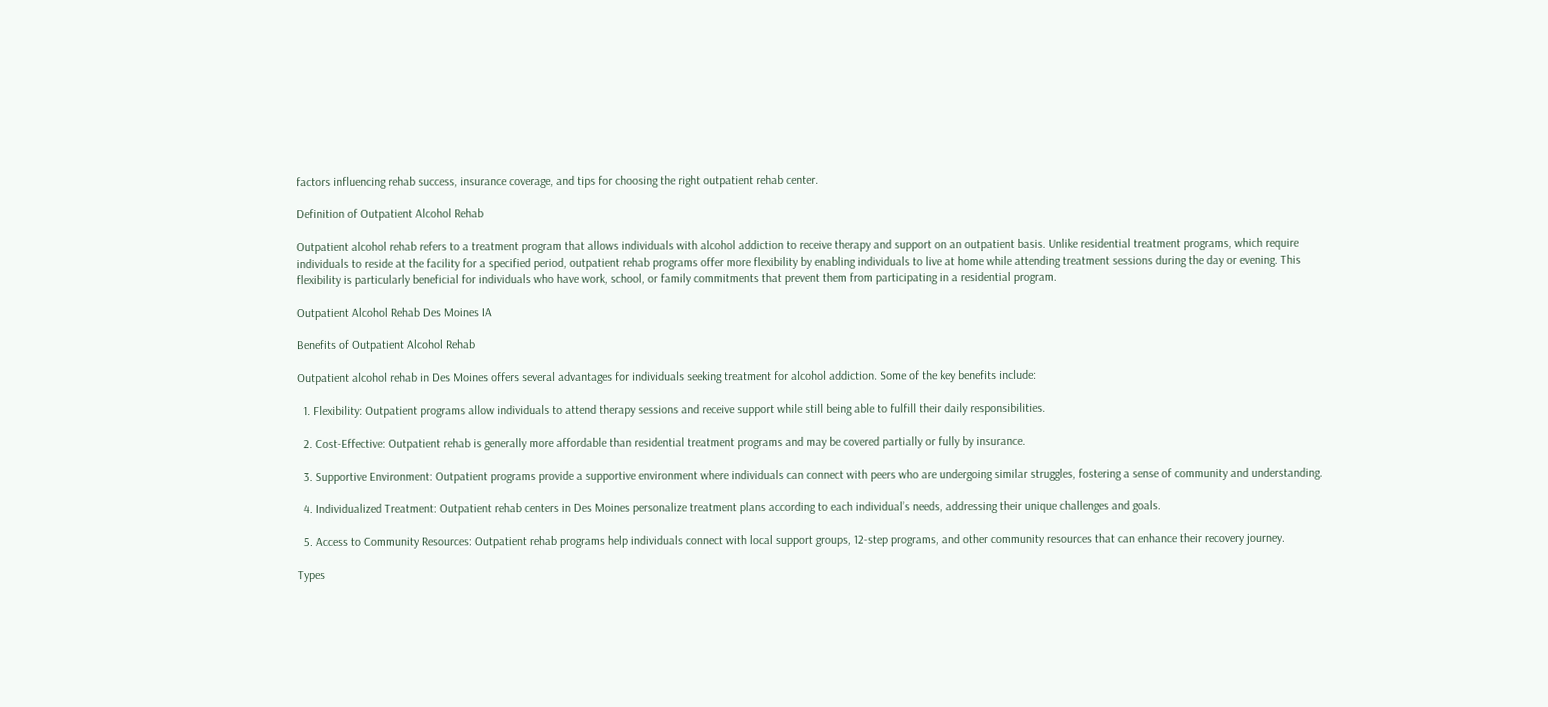factors influencing rehab success, insurance coverage, and tips for choosing the right outpatient rehab center.

Definition of Outpatient Alcohol Rehab

Outpatient alcohol rehab refers to a treatment program that allows individuals with alcohol addiction to receive therapy and support on an outpatient basis. Unlike residential treatment programs, which require individuals to reside at the facility for a specified period, outpatient rehab programs offer more flexibility by enabling individuals to live at home while attending treatment sessions during the day or evening. This flexibility is particularly beneficial for individuals who have work, school, or family commitments that prevent them from participating in a residential program.

Outpatient Alcohol Rehab Des Moines IA

Benefits of Outpatient Alcohol Rehab

Outpatient alcohol rehab in Des Moines offers several advantages for individuals seeking treatment for alcohol addiction. Some of the key benefits include:

  1. Flexibility: Outpatient programs allow individuals to attend therapy sessions and receive support while still being able to fulfill their daily responsibilities.

  2. Cost-Effective: Outpatient rehab is generally more affordable than residential treatment programs and may be covered partially or fully by insurance.

  3. Supportive Environment: Outpatient programs provide a supportive environment where individuals can connect with peers who are undergoing similar struggles, fostering a sense of community and understanding.

  4. Individualized Treatment: Outpatient rehab centers in Des Moines personalize treatment plans according to each individual’s needs, addressing their unique challenges and goals.

  5. Access to Community Resources: Outpatient rehab programs help individuals connect with local support groups, 12-step programs, and other community resources that can enhance their recovery journey.

Types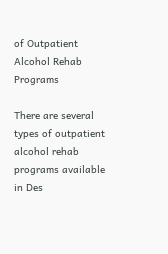of Outpatient Alcohol Rehab Programs

There are several types of outpatient alcohol rehab programs available in Des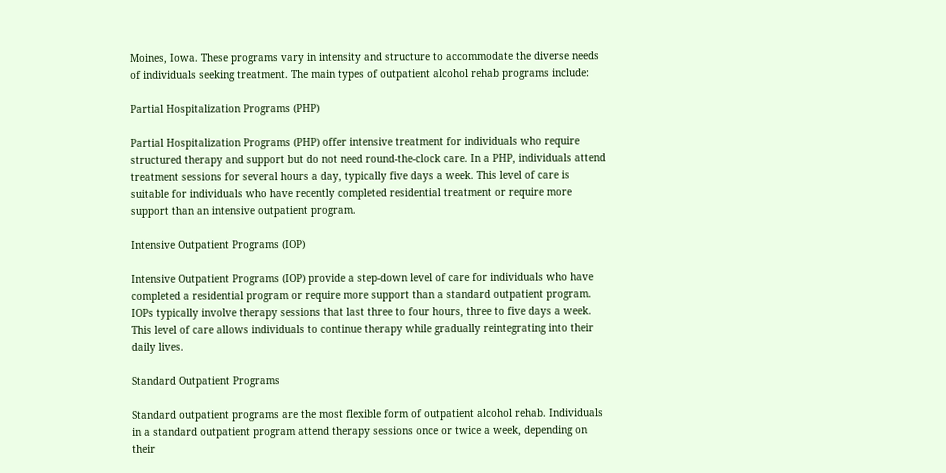Moines, Iowa. These programs vary in intensity and structure to accommodate the diverse needs of individuals seeking treatment. The main types of outpatient alcohol rehab programs include:

Partial Hospitalization Programs (PHP)

Partial Hospitalization Programs (PHP) offer intensive treatment for individuals who require structured therapy and support but do not need round-the-clock care. In a PHP, individuals attend treatment sessions for several hours a day, typically five days a week. This level of care is suitable for individuals who have recently completed residential treatment or require more support than an intensive outpatient program.

Intensive Outpatient Programs (IOP)

Intensive Outpatient Programs (IOP) provide a step-down level of care for individuals who have completed a residential program or require more support than a standard outpatient program. IOPs typically involve therapy sessions that last three to four hours, three to five days a week. This level of care allows individuals to continue therapy while gradually reintegrating into their daily lives.

Standard Outpatient Programs

Standard outpatient programs are the most flexible form of outpatient alcohol rehab. Individuals in a standard outpatient program attend therapy sessions once or twice a week, depending on their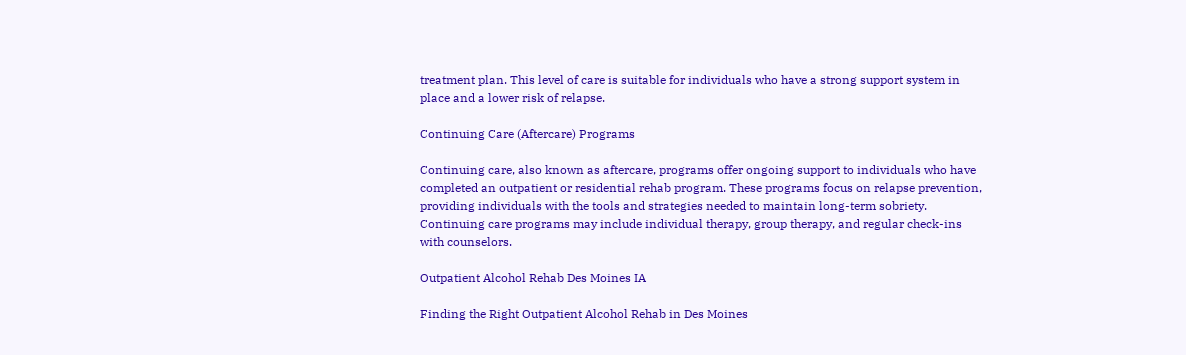treatment plan. This level of care is suitable for individuals who have a strong support system in place and a lower risk of relapse.

Continuing Care (Aftercare) Programs

Continuing care, also known as aftercare, programs offer ongoing support to individuals who have completed an outpatient or residential rehab program. These programs focus on relapse prevention, providing individuals with the tools and strategies needed to maintain long-term sobriety. Continuing care programs may include individual therapy, group therapy, and regular check-ins with counselors.

Outpatient Alcohol Rehab Des Moines IA

Finding the Right Outpatient Alcohol Rehab in Des Moines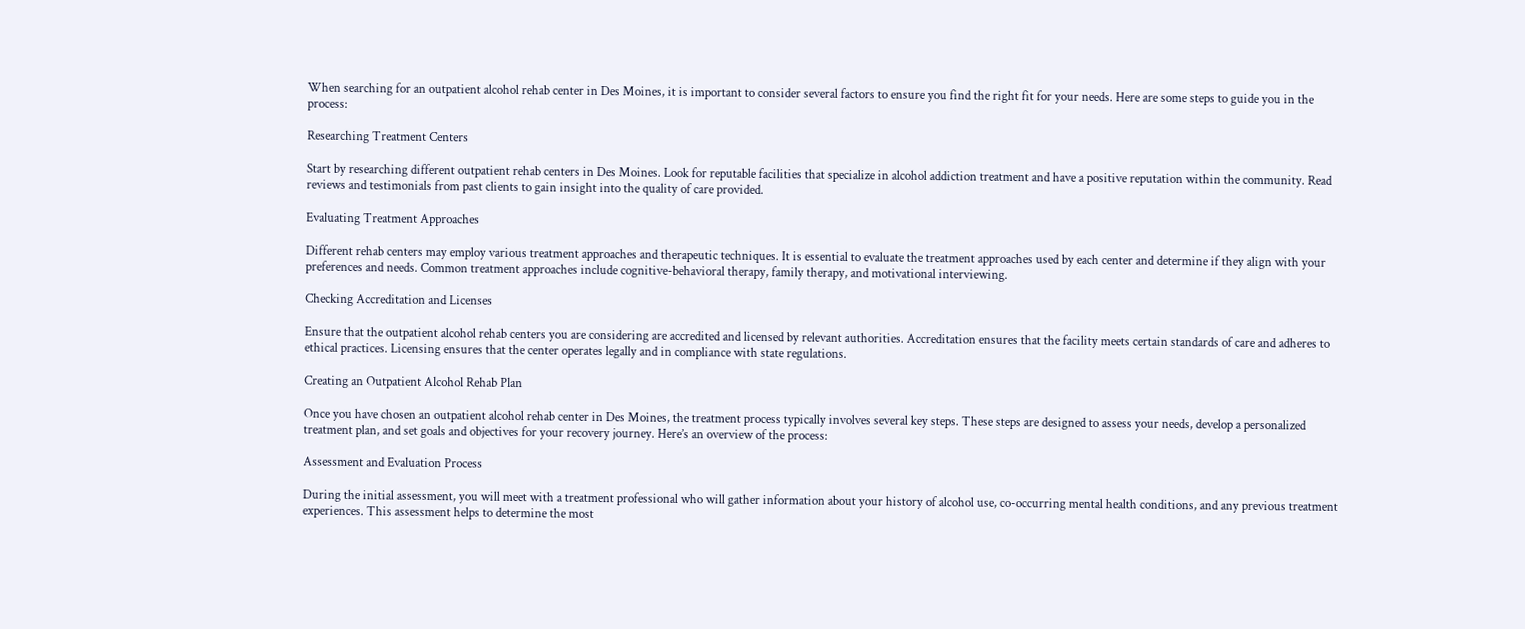When searching for an outpatient alcohol rehab center in Des Moines, it is important to consider several factors to ensure you find the right fit for your needs. Here are some steps to guide you in the process:

Researching Treatment Centers

Start by researching different outpatient rehab centers in Des Moines. Look for reputable facilities that specialize in alcohol addiction treatment and have a positive reputation within the community. Read reviews and testimonials from past clients to gain insight into the quality of care provided.

Evaluating Treatment Approaches

Different rehab centers may employ various treatment approaches and therapeutic techniques. It is essential to evaluate the treatment approaches used by each center and determine if they align with your preferences and needs. Common treatment approaches include cognitive-behavioral therapy, family therapy, and motivational interviewing.

Checking Accreditation and Licenses

Ensure that the outpatient alcohol rehab centers you are considering are accredited and licensed by relevant authorities. Accreditation ensures that the facility meets certain standards of care and adheres to ethical practices. Licensing ensures that the center operates legally and in compliance with state regulations.

Creating an Outpatient Alcohol Rehab Plan

Once you have chosen an outpatient alcohol rehab center in Des Moines, the treatment process typically involves several key steps. These steps are designed to assess your needs, develop a personalized treatment plan, and set goals and objectives for your recovery journey. Here’s an overview of the process:

Assessment and Evaluation Process

During the initial assessment, you will meet with a treatment professional who will gather information about your history of alcohol use, co-occurring mental health conditions, and any previous treatment experiences. This assessment helps to determine the most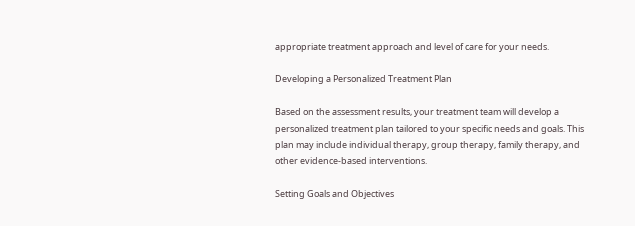appropriate treatment approach and level of care for your needs.

Developing a Personalized Treatment Plan

Based on the assessment results, your treatment team will develop a personalized treatment plan tailored to your specific needs and goals. This plan may include individual therapy, group therapy, family therapy, and other evidence-based interventions.

Setting Goals and Objectives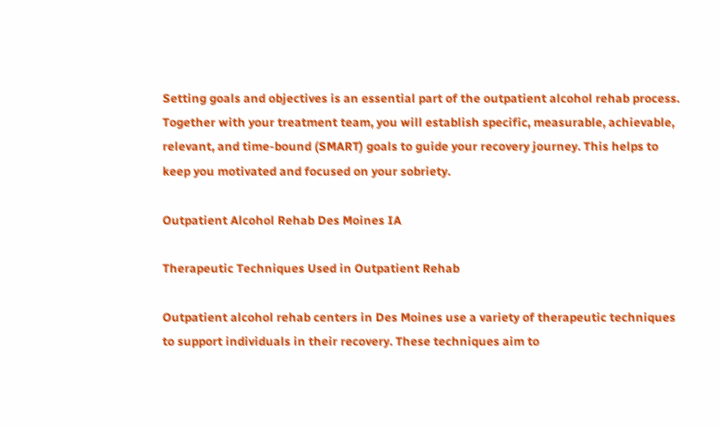Setting goals and objectives is an essential part of the outpatient alcohol rehab process. Together with your treatment team, you will establish specific, measurable, achievable, relevant, and time-bound (SMART) goals to guide your recovery journey. This helps to keep you motivated and focused on your sobriety.

Outpatient Alcohol Rehab Des Moines IA

Therapeutic Techniques Used in Outpatient Rehab

Outpatient alcohol rehab centers in Des Moines use a variety of therapeutic techniques to support individuals in their recovery. These techniques aim to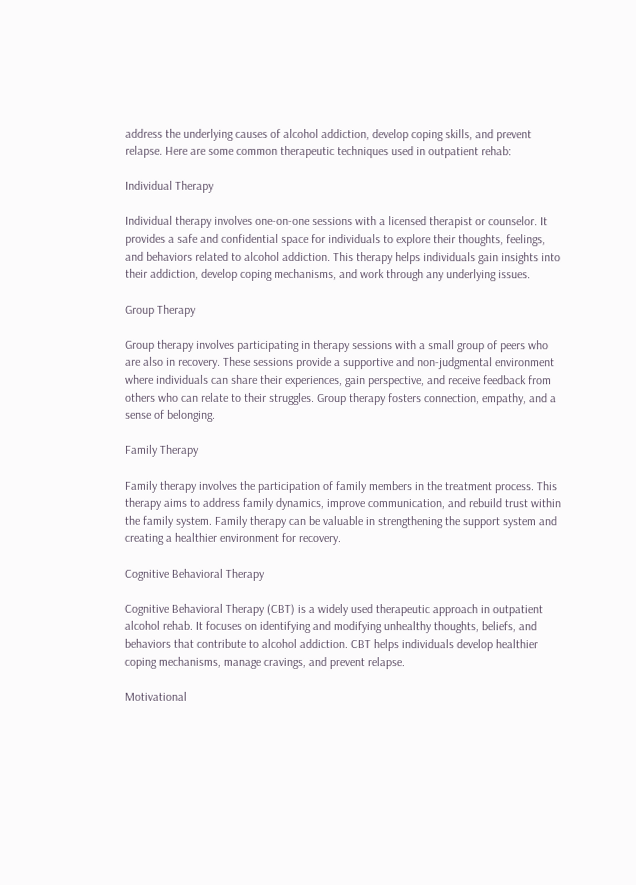address the underlying causes of alcohol addiction, develop coping skills, and prevent relapse. Here are some common therapeutic techniques used in outpatient rehab:

Individual Therapy

Individual therapy involves one-on-one sessions with a licensed therapist or counselor. It provides a safe and confidential space for individuals to explore their thoughts, feelings, and behaviors related to alcohol addiction. This therapy helps individuals gain insights into their addiction, develop coping mechanisms, and work through any underlying issues.

Group Therapy

Group therapy involves participating in therapy sessions with a small group of peers who are also in recovery. These sessions provide a supportive and non-judgmental environment where individuals can share their experiences, gain perspective, and receive feedback from others who can relate to their struggles. Group therapy fosters connection, empathy, and a sense of belonging.

Family Therapy

Family therapy involves the participation of family members in the treatment process. This therapy aims to address family dynamics, improve communication, and rebuild trust within the family system. Family therapy can be valuable in strengthening the support system and creating a healthier environment for recovery.

Cognitive Behavioral Therapy

Cognitive Behavioral Therapy (CBT) is a widely used therapeutic approach in outpatient alcohol rehab. It focuses on identifying and modifying unhealthy thoughts, beliefs, and behaviors that contribute to alcohol addiction. CBT helps individuals develop healthier coping mechanisms, manage cravings, and prevent relapse.

Motivational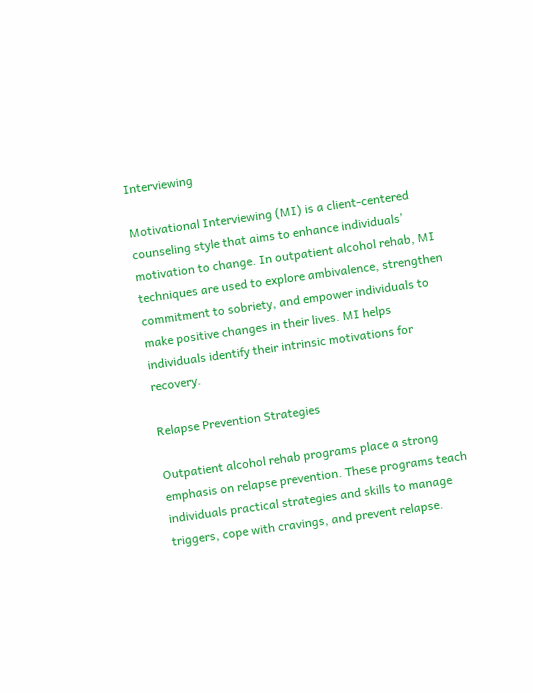Interviewing

Motivational Interviewing (MI) is a client-centered counseling style that aims to enhance individuals’ motivation to change. In outpatient alcohol rehab, MI techniques are used to explore ambivalence, strengthen commitment to sobriety, and empower individuals to make positive changes in their lives. MI helps individuals identify their intrinsic motivations for recovery.

Relapse Prevention Strategies

Outpatient alcohol rehab programs place a strong emphasis on relapse prevention. These programs teach individuals practical strategies and skills to manage triggers, cope with cravings, and prevent relapse.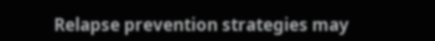Relapse prevention strategies may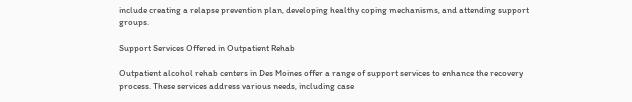include creating a relapse prevention plan, developing healthy coping mechanisms, and attending support groups.

Support Services Offered in Outpatient Rehab

Outpatient alcohol rehab centers in Des Moines offer a range of support services to enhance the recovery process. These services address various needs, including case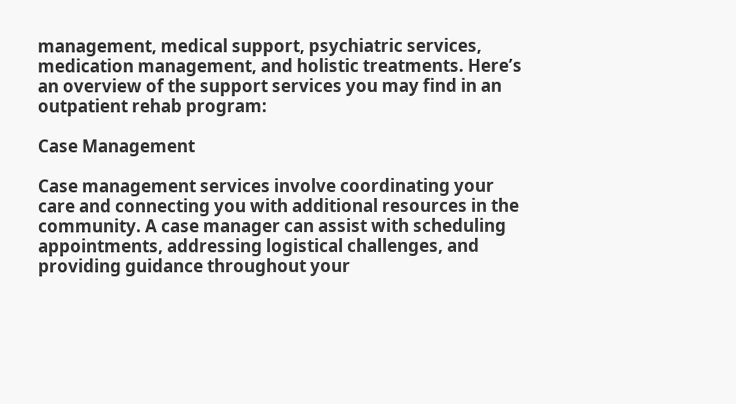management, medical support, psychiatric services, medication management, and holistic treatments. Here’s an overview of the support services you may find in an outpatient rehab program:

Case Management

Case management services involve coordinating your care and connecting you with additional resources in the community. A case manager can assist with scheduling appointments, addressing logistical challenges, and providing guidance throughout your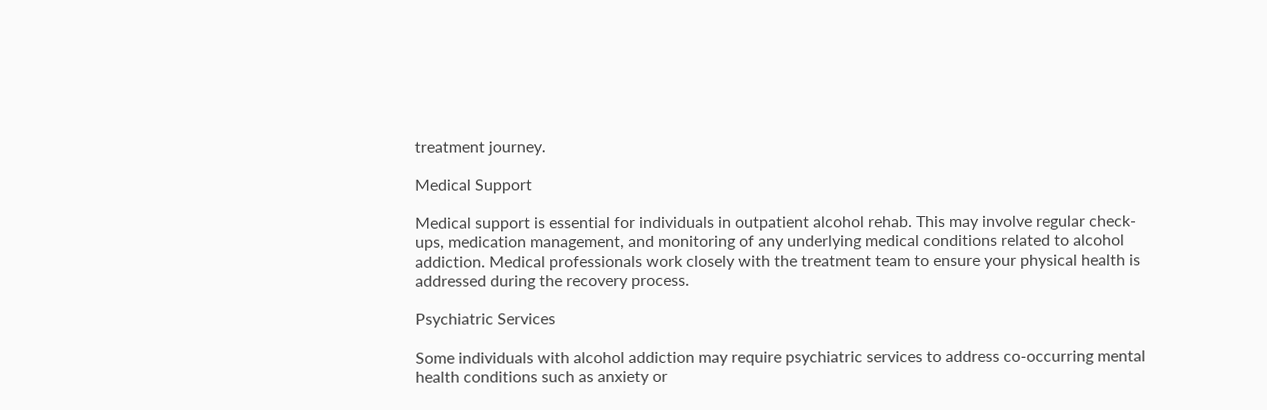treatment journey.

Medical Support

Medical support is essential for individuals in outpatient alcohol rehab. This may involve regular check-ups, medication management, and monitoring of any underlying medical conditions related to alcohol addiction. Medical professionals work closely with the treatment team to ensure your physical health is addressed during the recovery process.

Psychiatric Services

Some individuals with alcohol addiction may require psychiatric services to address co-occurring mental health conditions such as anxiety or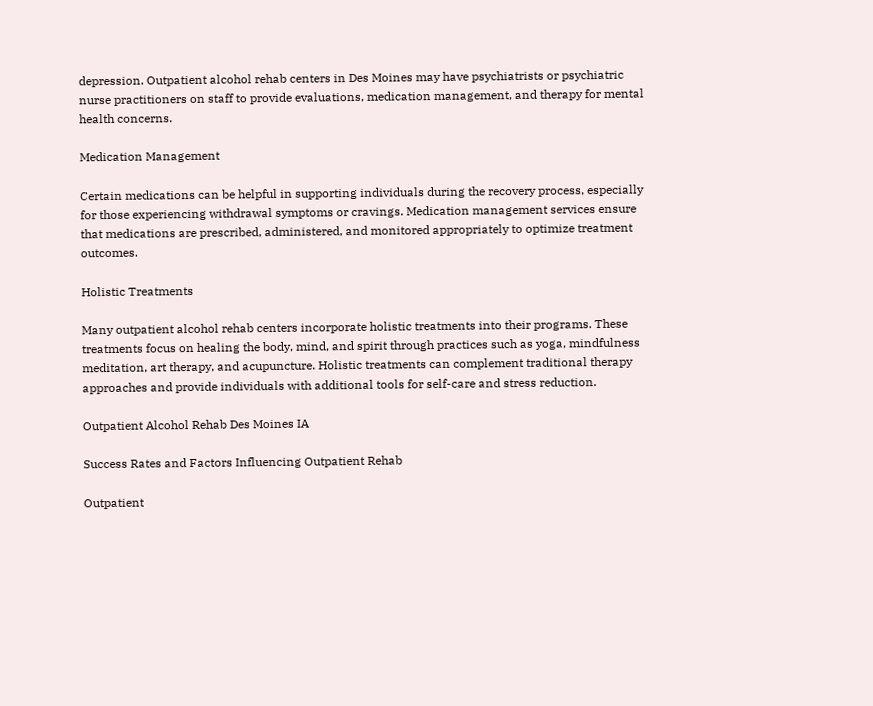depression. Outpatient alcohol rehab centers in Des Moines may have psychiatrists or psychiatric nurse practitioners on staff to provide evaluations, medication management, and therapy for mental health concerns.

Medication Management

Certain medications can be helpful in supporting individuals during the recovery process, especially for those experiencing withdrawal symptoms or cravings. Medication management services ensure that medications are prescribed, administered, and monitored appropriately to optimize treatment outcomes.

Holistic Treatments

Many outpatient alcohol rehab centers incorporate holistic treatments into their programs. These treatments focus on healing the body, mind, and spirit through practices such as yoga, mindfulness meditation, art therapy, and acupuncture. Holistic treatments can complement traditional therapy approaches and provide individuals with additional tools for self-care and stress reduction.

Outpatient Alcohol Rehab Des Moines IA

Success Rates and Factors Influencing Outpatient Rehab

Outpatient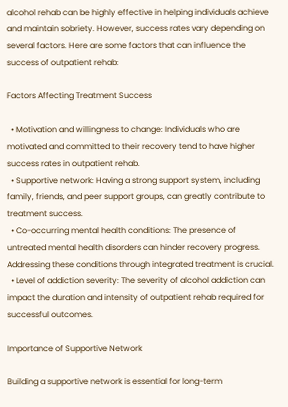alcohol rehab can be highly effective in helping individuals achieve and maintain sobriety. However, success rates vary depending on several factors. Here are some factors that can influence the success of outpatient rehab:

Factors Affecting Treatment Success

  • Motivation and willingness to change: Individuals who are motivated and committed to their recovery tend to have higher success rates in outpatient rehab.
  • Supportive network: Having a strong support system, including family, friends, and peer support groups, can greatly contribute to treatment success.
  • Co-occurring mental health conditions: The presence of untreated mental health disorders can hinder recovery progress. Addressing these conditions through integrated treatment is crucial.
  • Level of addiction severity: The severity of alcohol addiction can impact the duration and intensity of outpatient rehab required for successful outcomes.

Importance of Supportive Network

Building a supportive network is essential for long-term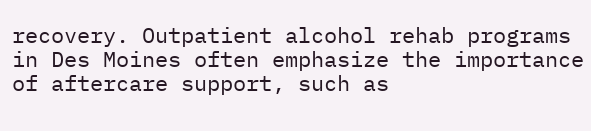recovery. Outpatient alcohol rehab programs in Des Moines often emphasize the importance of aftercare support, such as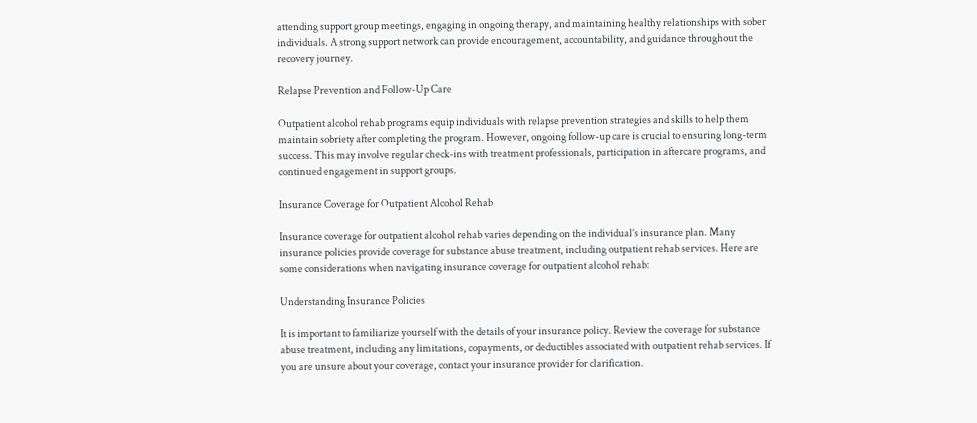attending support group meetings, engaging in ongoing therapy, and maintaining healthy relationships with sober individuals. A strong support network can provide encouragement, accountability, and guidance throughout the recovery journey.

Relapse Prevention and Follow-Up Care

Outpatient alcohol rehab programs equip individuals with relapse prevention strategies and skills to help them maintain sobriety after completing the program. However, ongoing follow-up care is crucial to ensuring long-term success. This may involve regular check-ins with treatment professionals, participation in aftercare programs, and continued engagement in support groups.

Insurance Coverage for Outpatient Alcohol Rehab

Insurance coverage for outpatient alcohol rehab varies depending on the individual’s insurance plan. Many insurance policies provide coverage for substance abuse treatment, including outpatient rehab services. Here are some considerations when navigating insurance coverage for outpatient alcohol rehab:

Understanding Insurance Policies

It is important to familiarize yourself with the details of your insurance policy. Review the coverage for substance abuse treatment, including any limitations, copayments, or deductibles associated with outpatient rehab services. If you are unsure about your coverage, contact your insurance provider for clarification.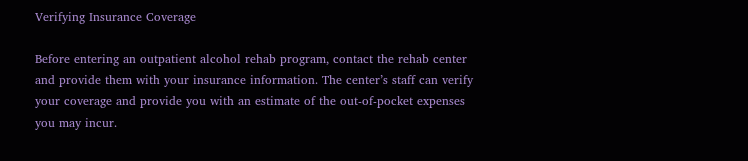Verifying Insurance Coverage

Before entering an outpatient alcohol rehab program, contact the rehab center and provide them with your insurance information. The center’s staff can verify your coverage and provide you with an estimate of the out-of-pocket expenses you may incur.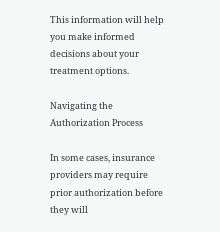This information will help you make informed decisions about your treatment options.

Navigating the Authorization Process

In some cases, insurance providers may require prior authorization before they will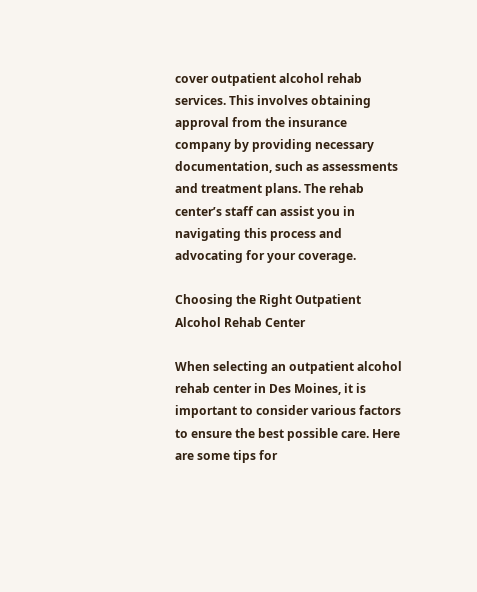cover outpatient alcohol rehab services. This involves obtaining approval from the insurance company by providing necessary documentation, such as assessments and treatment plans. The rehab center’s staff can assist you in navigating this process and advocating for your coverage.

Choosing the Right Outpatient Alcohol Rehab Center

When selecting an outpatient alcohol rehab center in Des Moines, it is important to consider various factors to ensure the best possible care. Here are some tips for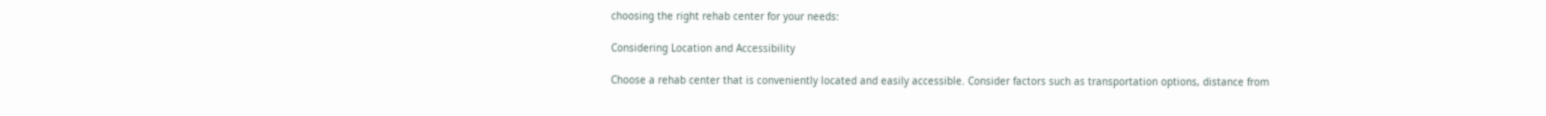choosing the right rehab center for your needs:

Considering Location and Accessibility

Choose a rehab center that is conveniently located and easily accessible. Consider factors such as transportation options, distance from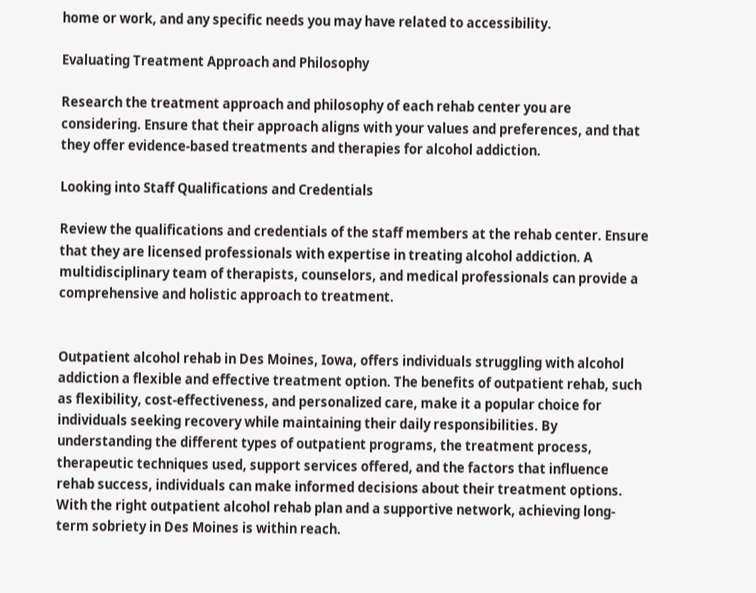home or work, and any specific needs you may have related to accessibility.

Evaluating Treatment Approach and Philosophy

Research the treatment approach and philosophy of each rehab center you are considering. Ensure that their approach aligns with your values and preferences, and that they offer evidence-based treatments and therapies for alcohol addiction.

Looking into Staff Qualifications and Credentials

Review the qualifications and credentials of the staff members at the rehab center. Ensure that they are licensed professionals with expertise in treating alcohol addiction. A multidisciplinary team of therapists, counselors, and medical professionals can provide a comprehensive and holistic approach to treatment.


Outpatient alcohol rehab in Des Moines, Iowa, offers individuals struggling with alcohol addiction a flexible and effective treatment option. The benefits of outpatient rehab, such as flexibility, cost-effectiveness, and personalized care, make it a popular choice for individuals seeking recovery while maintaining their daily responsibilities. By understanding the different types of outpatient programs, the treatment process, therapeutic techniques used, support services offered, and the factors that influence rehab success, individuals can make informed decisions about their treatment options. With the right outpatient alcohol rehab plan and a supportive network, achieving long-term sobriety in Des Moines is within reach.